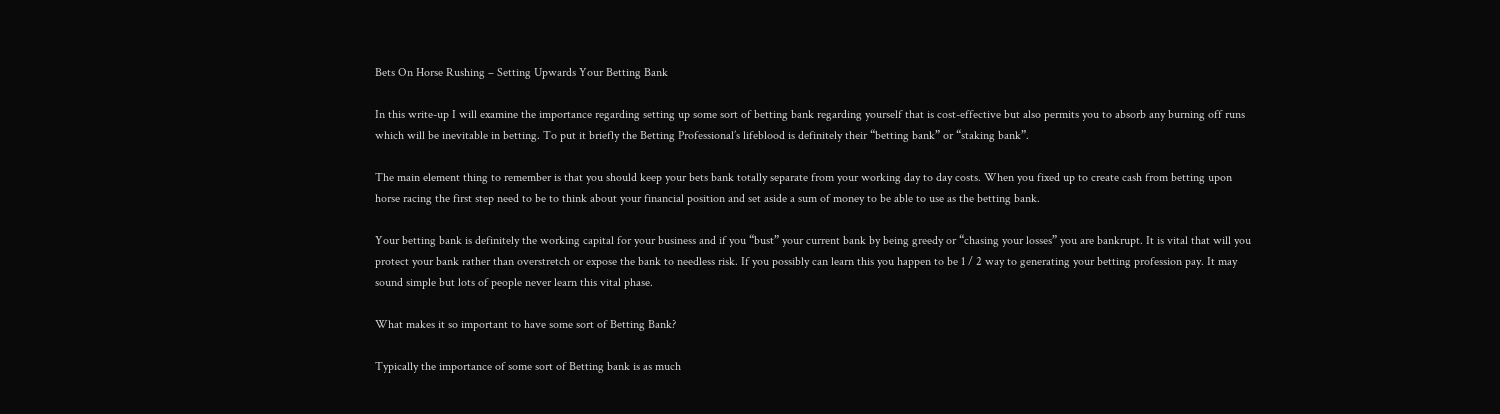Bets On Horse Rushing – Setting Upwards Your Betting Bank

In this write-up I will examine the importance regarding setting up some sort of betting bank regarding yourself that is cost-effective but also permits you to absorb any burning off runs which will be inevitable in betting. To put it briefly the Betting Professional’s lifeblood is definitely their “betting bank” or “staking bank”.

The main element thing to remember is that you should keep your bets bank totally separate from your working day to day costs. When you fixed up to create cash from betting upon horse racing the first step need to be to think about your financial position and set aside a sum of money to be able to use as the betting bank.

Your betting bank is definitely the working capital for your business and if you “bust” your current bank by being greedy or “chasing your losses” you are bankrupt. It is vital that will you protect your bank rather than overstretch or expose the bank to needless risk. If you possibly can learn this you happen to be 1 / 2 way to generating your betting profession pay. It may sound simple but lots of people never learn this vital phase.

What makes it so important to have some sort of Betting Bank?

Typically the importance of some sort of Betting bank is as much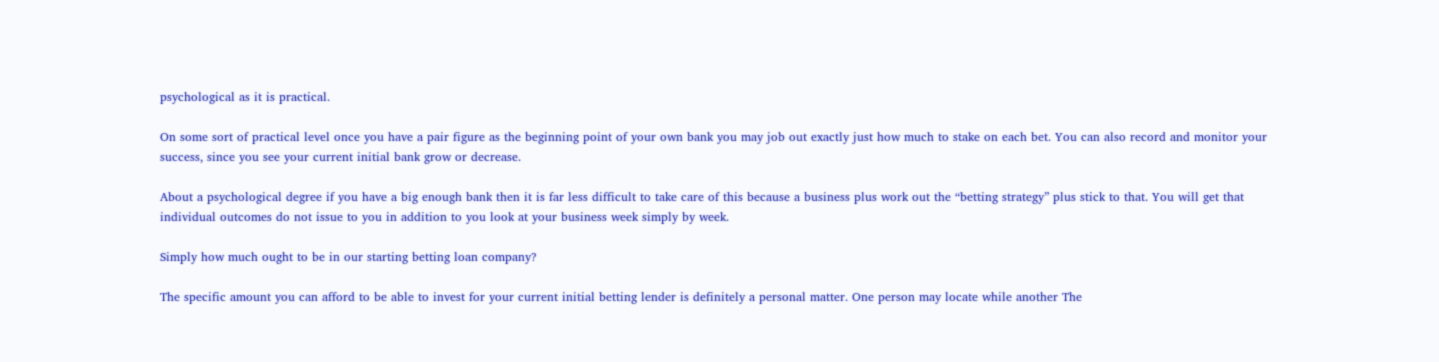psychological as it is practical.

On some sort of practical level once you have a pair figure as the beginning point of your own bank you may job out exactly just how much to stake on each bet. You can also record and monitor your success, since you see your current initial bank grow or decrease.

About a psychological degree if you have a big enough bank then it is far less difficult to take care of this because a business plus work out the “betting strategy” plus stick to that. You will get that individual outcomes do not issue to you in addition to you look at your business week simply by week.

Simply how much ought to be in our starting betting loan company?

The specific amount you can afford to be able to invest for your current initial betting lender is definitely a personal matter. One person may locate while another The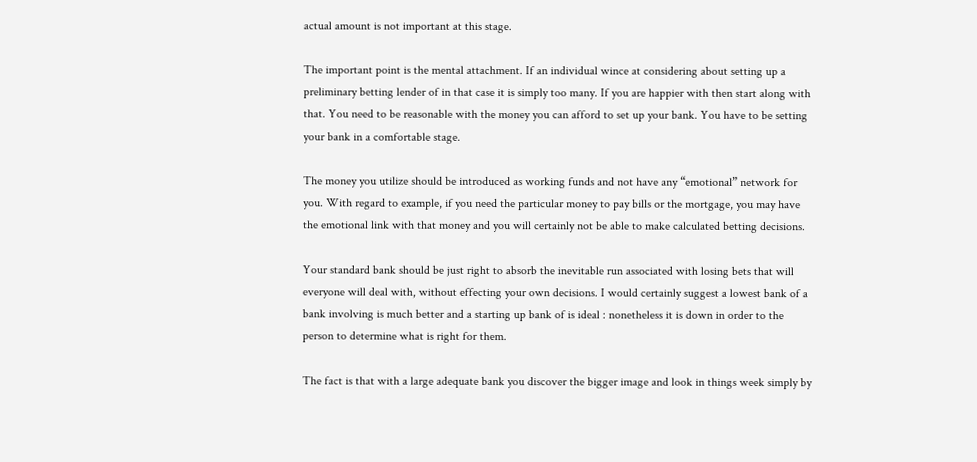actual amount is not important at this stage.

The important point is the mental attachment. If an individual wince at considering about setting up a preliminary betting lender of in that case it is simply too many. If you are happier with then start along with that. You need to be reasonable with the money you can afford to set up your bank. You have to be setting your bank in a comfortable stage.

The money you utilize should be introduced as working funds and not have any “emotional” network for you. With regard to example, if you need the particular money to pay bills or the mortgage, you may have the emotional link with that money and you will certainly not be able to make calculated betting decisions.

Your standard bank should be just right to absorb the inevitable run associated with losing bets that will everyone will deal with, without effecting your own decisions. I would certainly suggest a lowest bank of a bank involving is much better and a starting up bank of is ideal : nonetheless it is down in order to the person to determine what is right for them.

The fact is that with a large adequate bank you discover the bigger image and look in things week simply by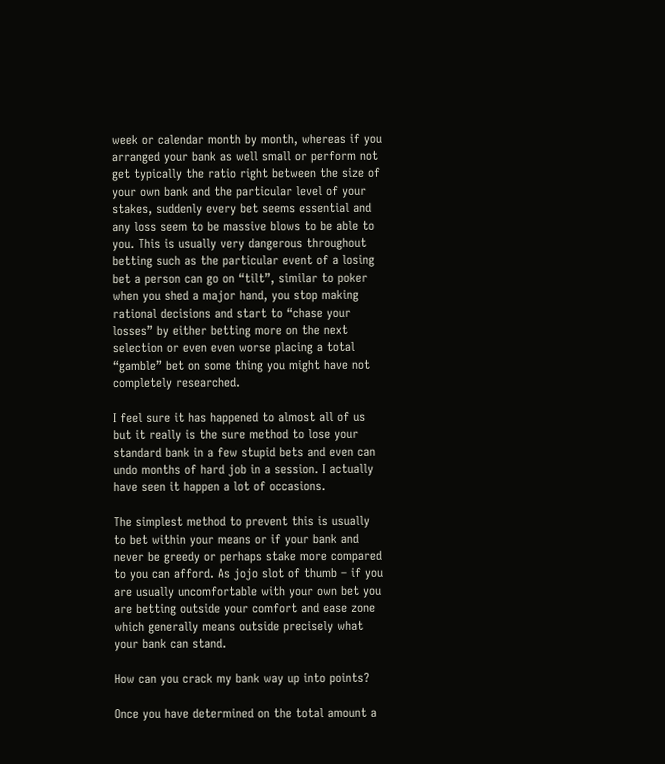week or calendar month by month, whereas if you arranged your bank as well small or perform not get typically the ratio right between the size of your own bank and the particular level of your stakes, suddenly every bet seems essential and any loss seem to be massive blows to be able to you. This is usually very dangerous throughout betting such as the particular event of a losing bet a person can go on “tilt”, similar to poker when you shed a major hand, you stop making rational decisions and start to “chase your losses” by either betting more on the next selection or even even worse placing a total “gamble” bet on some thing you might have not completely researched.

I feel sure it has happened to almost all of us but it really is the sure method to lose your standard bank in a few stupid bets and even can undo months of hard job in a session. I actually have seen it happen a lot of occasions.

The simplest method to prevent this is usually to bet within your means or if your bank and never be greedy or perhaps stake more compared to you can afford. As jojo slot of thumb – if you are usually uncomfortable with your own bet you are betting outside your comfort and ease zone which generally means outside precisely what your bank can stand.

How can you crack my bank way up into points?

Once you have determined on the total amount a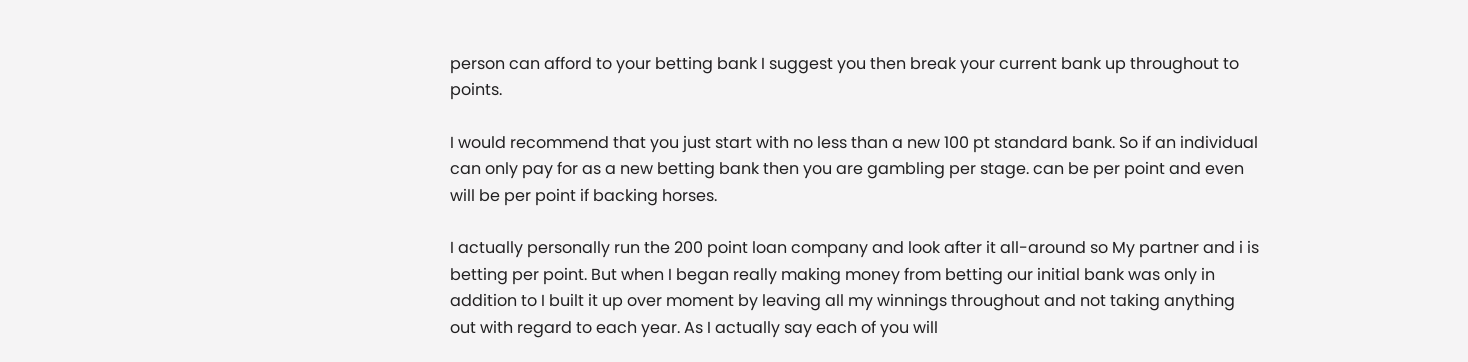person can afford to your betting bank I suggest you then break your current bank up throughout to points.

I would recommend that you just start with no less than a new 100 pt standard bank. So if an individual can only pay for as a new betting bank then you are gambling per stage. can be per point and even will be per point if backing horses.

I actually personally run the 200 point loan company and look after it all-around so My partner and i is betting per point. But when I began really making money from betting our initial bank was only in addition to I built it up over moment by leaving all my winnings throughout and not taking anything out with regard to each year. As I actually say each of you will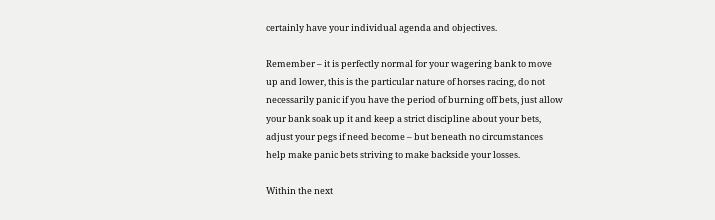certainly have your individual agenda and objectives.

Remember – it is perfectly normal for your wagering bank to move up and lower, this is the particular nature of horses racing, do not necessarily panic if you have the period of burning off bets, just allow your bank soak up it and keep a strict discipline about your bets, adjust your pegs if need become – but beneath no circumstances help make panic bets striving to make backside your losses.

Within the next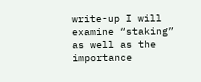write-up I will examine “staking” as well as the importance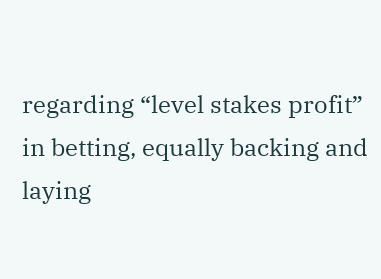regarding “level stakes profit” in betting, equally backing and laying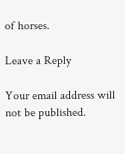of horses.

Leave a Reply

Your email address will not be published.